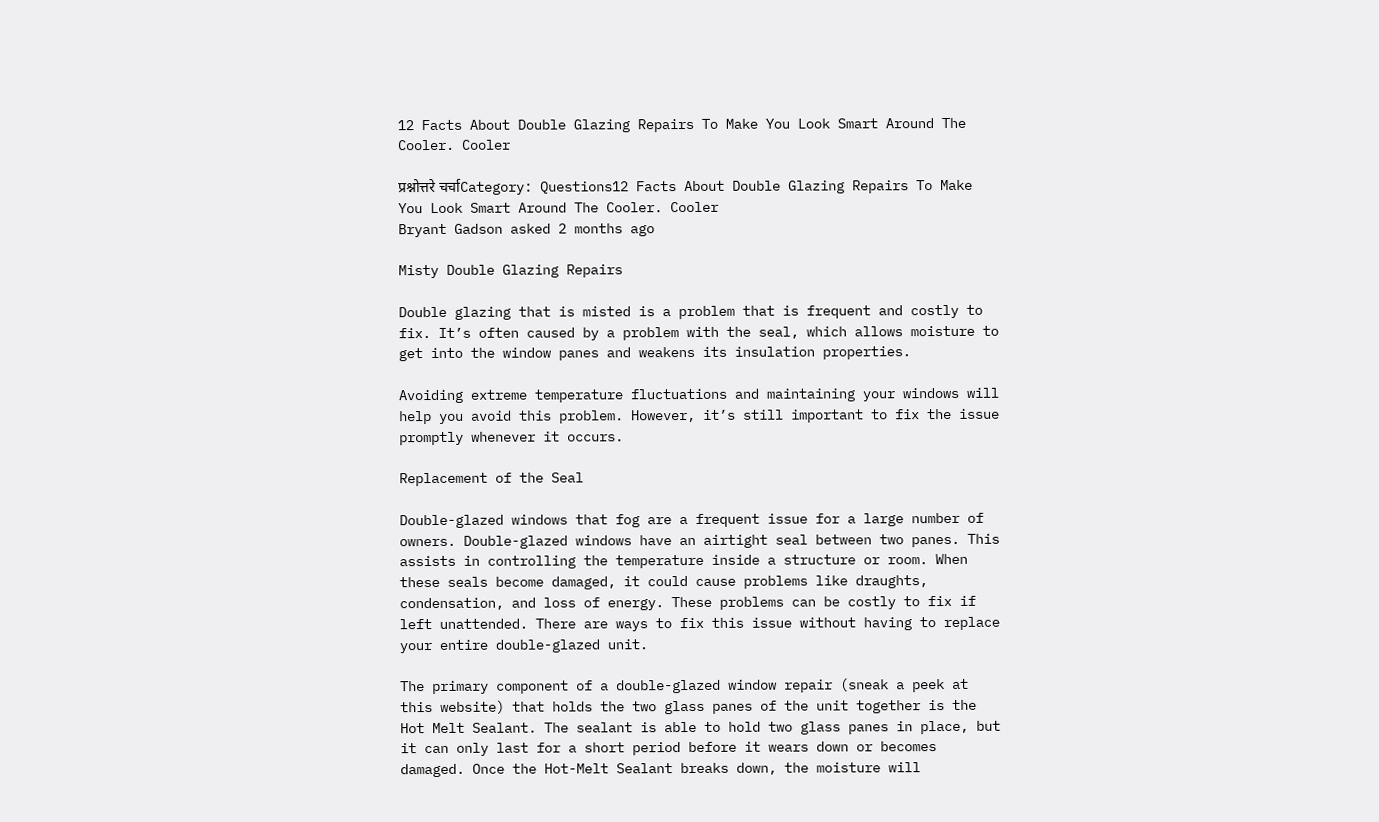12 Facts About Double Glazing Repairs To Make You Look Smart Around The Cooler. Cooler

प्रश्नोत्तरे चर्चाCategory: Questions12 Facts About Double Glazing Repairs To Make You Look Smart Around The Cooler. Cooler
Bryant Gadson asked 2 months ago

Misty Double Glazing Repairs

Double glazing that is misted is a problem that is frequent and costly to fix. It’s often caused by a problem with the seal, which allows moisture to get into the window panes and weakens its insulation properties.

Avoiding extreme temperature fluctuations and maintaining your windows will help you avoid this problem. However, it’s still important to fix the issue promptly whenever it occurs.

Replacement of the Seal

Double-glazed windows that fog are a frequent issue for a large number of owners. Double-glazed windows have an airtight seal between two panes. This assists in controlling the temperature inside a structure or room. When these seals become damaged, it could cause problems like draughts, condensation, and loss of energy. These problems can be costly to fix if left unattended. There are ways to fix this issue without having to replace your entire double-glazed unit.

The primary component of a double-glazed window repair (sneak a peek at this website) that holds the two glass panes of the unit together is the Hot Melt Sealant. The sealant is able to hold two glass panes in place, but it can only last for a short period before it wears down or becomes damaged. Once the Hot-Melt Sealant breaks down, the moisture will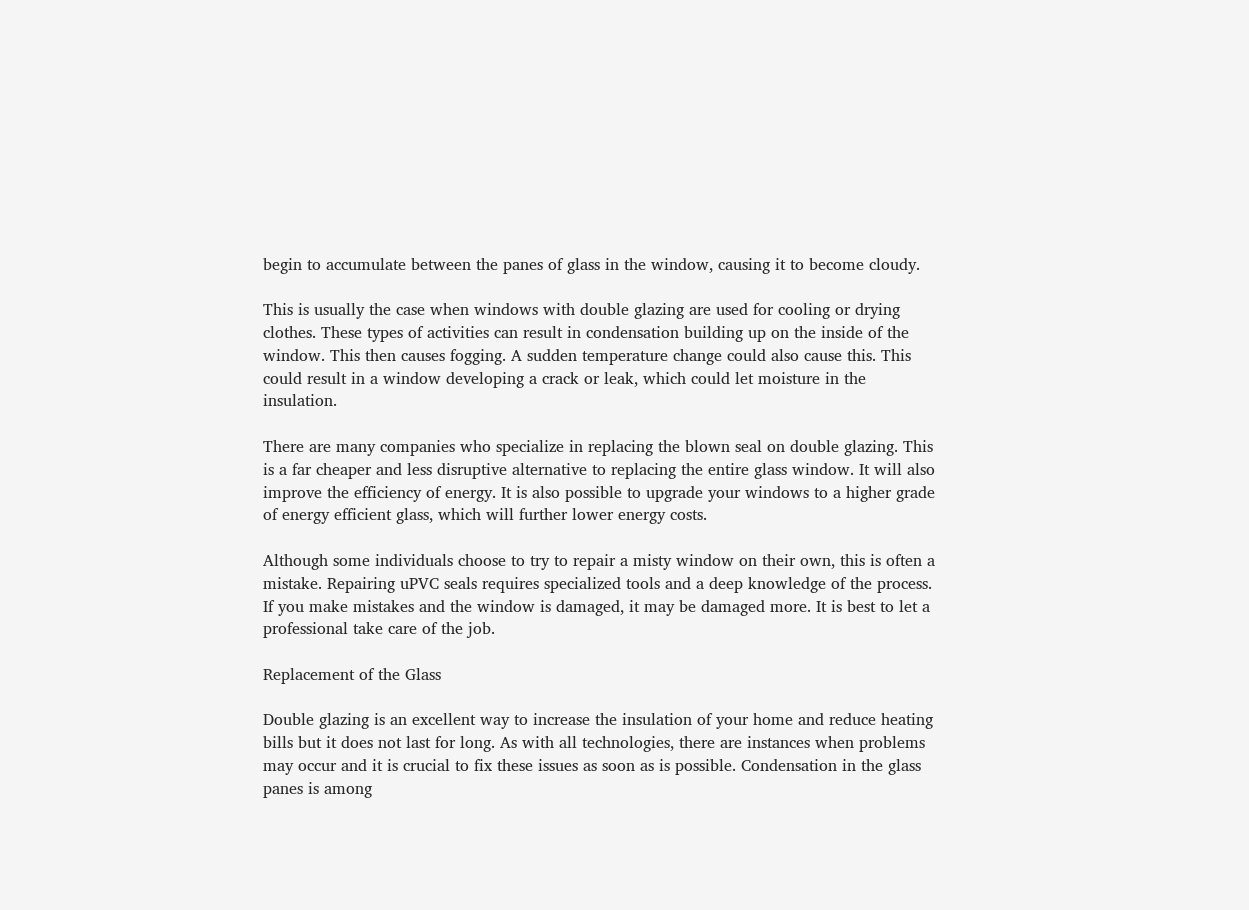begin to accumulate between the panes of glass in the window, causing it to become cloudy.

This is usually the case when windows with double glazing are used for cooling or drying clothes. These types of activities can result in condensation building up on the inside of the window. This then causes fogging. A sudden temperature change could also cause this. This could result in a window developing a crack or leak, which could let moisture in the insulation.

There are many companies who specialize in replacing the blown seal on double glazing. This is a far cheaper and less disruptive alternative to replacing the entire glass window. It will also improve the efficiency of energy. It is also possible to upgrade your windows to a higher grade of energy efficient glass, which will further lower energy costs.

Although some individuals choose to try to repair a misty window on their own, this is often a mistake. Repairing uPVC seals requires specialized tools and a deep knowledge of the process. If you make mistakes and the window is damaged, it may be damaged more. It is best to let a professional take care of the job.

Replacement of the Glass

Double glazing is an excellent way to increase the insulation of your home and reduce heating bills but it does not last for long. As with all technologies, there are instances when problems may occur and it is crucial to fix these issues as soon as is possible. Condensation in the glass panes is among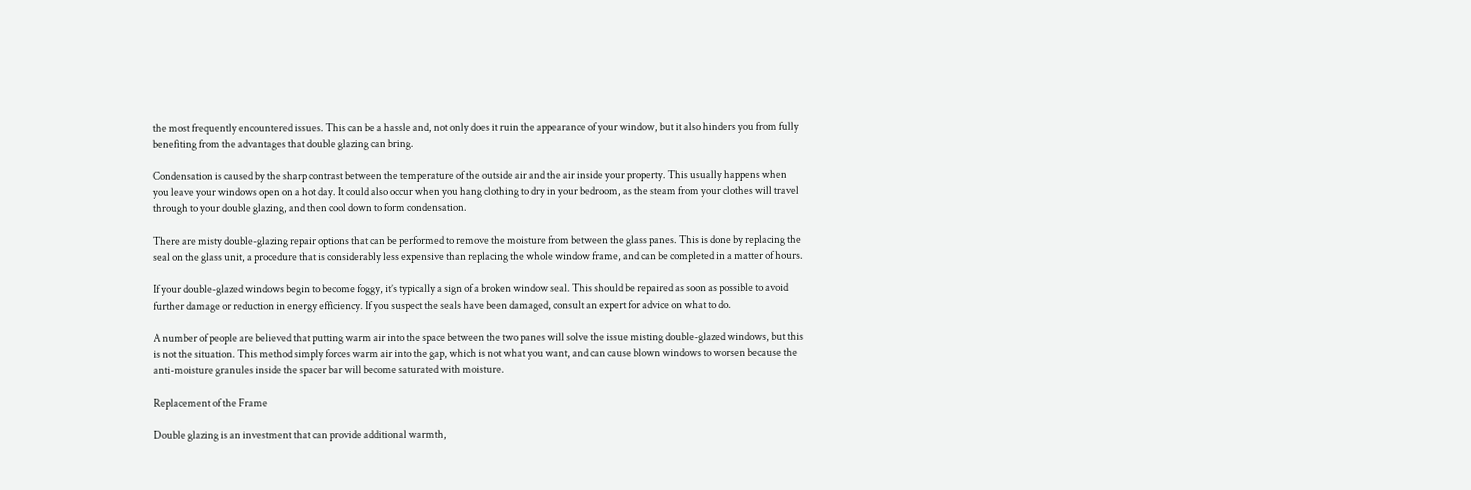the most frequently encountered issues. This can be a hassle and, not only does it ruin the appearance of your window, but it also hinders you from fully benefiting from the advantages that double glazing can bring.

Condensation is caused by the sharp contrast between the temperature of the outside air and the air inside your property. This usually happens when you leave your windows open on a hot day. It could also occur when you hang clothing to dry in your bedroom, as the steam from your clothes will travel through to your double glazing, and then cool down to form condensation.

There are misty double-glazing repair options that can be performed to remove the moisture from between the glass panes. This is done by replacing the seal on the glass unit, a procedure that is considerably less expensive than replacing the whole window frame, and can be completed in a matter of hours.

If your double-glazed windows begin to become foggy, it’s typically a sign of a broken window seal. This should be repaired as soon as possible to avoid further damage or reduction in energy efficiency. If you suspect the seals have been damaged, consult an expert for advice on what to do.

A number of people are believed that putting warm air into the space between the two panes will solve the issue misting double-glazed windows, but this is not the situation. This method simply forces warm air into the gap, which is not what you want, and can cause blown windows to worsen because the anti-moisture granules inside the spacer bar will become saturated with moisture.

Replacement of the Frame

Double glazing is an investment that can provide additional warmth,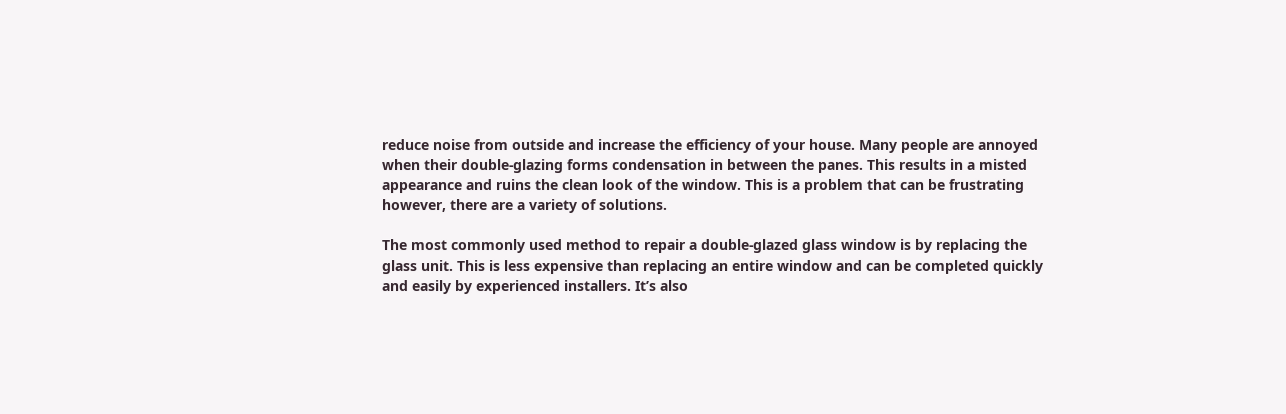reduce noise from outside and increase the efficiency of your house. Many people are annoyed when their double-glazing forms condensation in between the panes. This results in a misted appearance and ruins the clean look of the window. This is a problem that can be frustrating however, there are a variety of solutions.

The most commonly used method to repair a double-glazed glass window is by replacing the glass unit. This is less expensive than replacing an entire window and can be completed quickly and easily by experienced installers. It’s also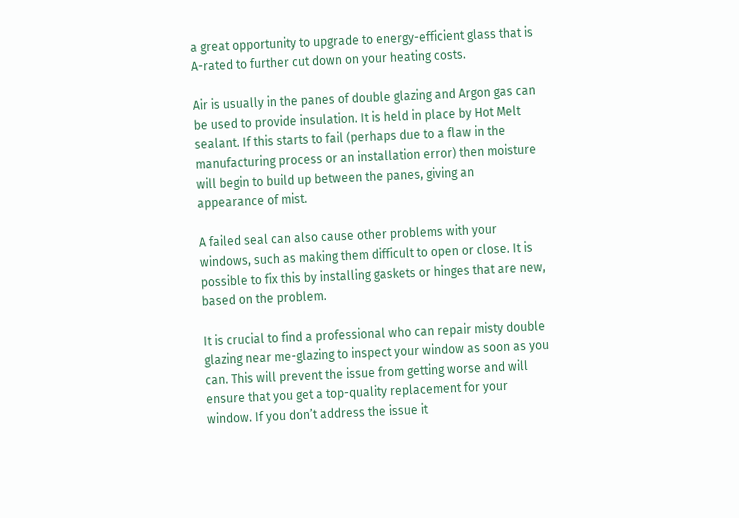a great opportunity to upgrade to energy-efficient glass that is A-rated to further cut down on your heating costs.

Air is usually in the panes of double glazing and Argon gas can be used to provide insulation. It is held in place by Hot Melt sealant. If this starts to fail (perhaps due to a flaw in the manufacturing process or an installation error) then moisture will begin to build up between the panes, giving an appearance of mist.

A failed seal can also cause other problems with your windows, such as making them difficult to open or close. It is possible to fix this by installing gaskets or hinges that are new, based on the problem.

It is crucial to find a professional who can repair misty double glazing near me-glazing to inspect your window as soon as you can. This will prevent the issue from getting worse and will ensure that you get a top-quality replacement for your window. If you don’t address the issue it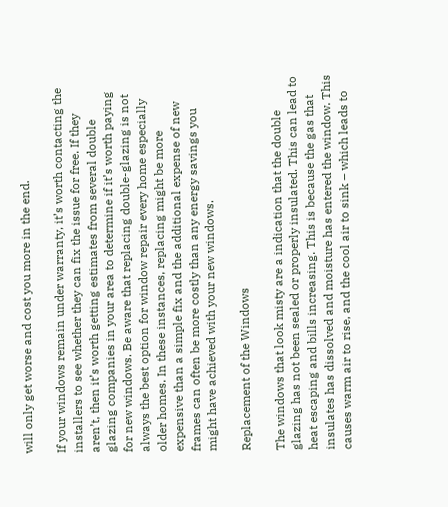will only get worse and cost you more in the end.

If your windows remain under warranty, it’s worth contacting the installers to see whether they can fix the issue for free. If they aren’t, then it’s worth getting estimates from several double glazing companies in your area to determine if it’s worth paying for new windows. Be aware that replacing double-glazing is not always the best option for window repair every home especially older homes. In these instances, replacing might be more expensive than a simple fix and the additional expense of new frames can often be more costly than any energy savings you might have achieved with your new windows.

Replacement of the Windows

The windows that look misty are a indication that the double glazing has not been sealed or properly insulated. This can lead to heat escaping and bills increasing. This is because the gas that insulates has dissolved and moisture has entered the window. This causes warm air to rise, and the cool air to sink – which leads to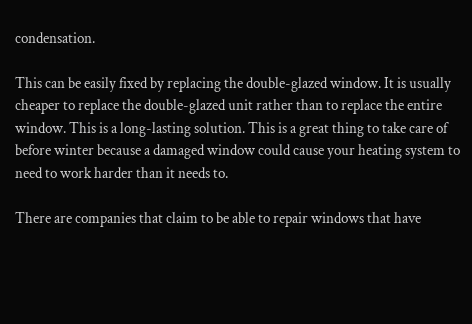condensation.

This can be easily fixed by replacing the double-glazed window. It is usually cheaper to replace the double-glazed unit rather than to replace the entire window. This is a long-lasting solution. This is a great thing to take care of before winter because a damaged window could cause your heating system to need to work harder than it needs to.

There are companies that claim to be able to repair windows that have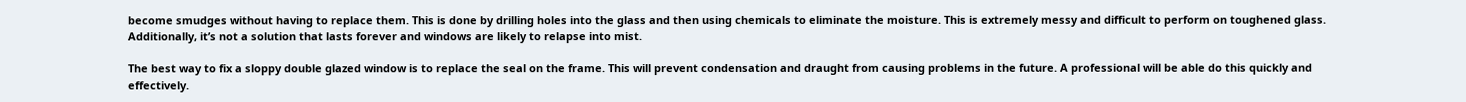become smudges without having to replace them. This is done by drilling holes into the glass and then using chemicals to eliminate the moisture. This is extremely messy and difficult to perform on toughened glass. Additionally, it’s not a solution that lasts forever and windows are likely to relapse into mist.

The best way to fix a sloppy double glazed window is to replace the seal on the frame. This will prevent condensation and draught from causing problems in the future. A professional will be able do this quickly and effectively.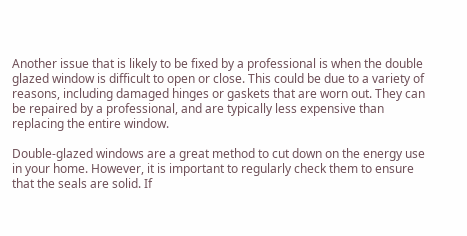Another issue that is likely to be fixed by a professional is when the double glazed window is difficult to open or close. This could be due to a variety of reasons, including damaged hinges or gaskets that are worn out. They can be repaired by a professional, and are typically less expensive than replacing the entire window.

Double-glazed windows are a great method to cut down on the energy use in your home. However, it is important to regularly check them to ensure that the seals are solid. If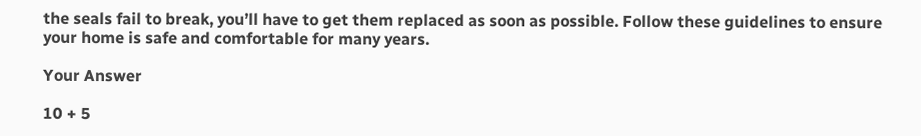the seals fail to break, you’ll have to get them replaced as soon as possible. Follow these guidelines to ensure your home is safe and comfortable for many years.

Your Answer

10 + 5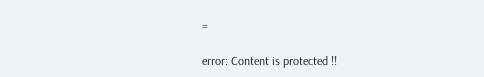=

error: Content is protected !!